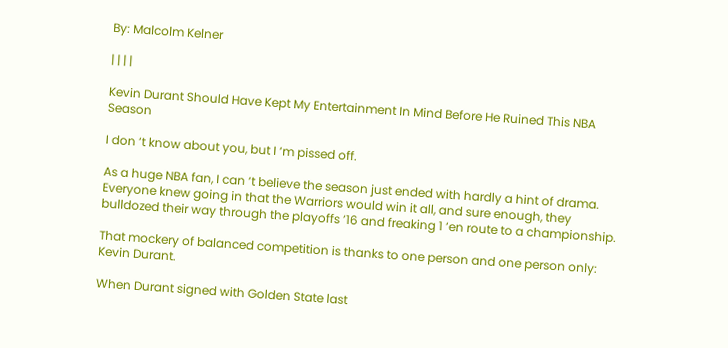By: Malcolm Kelner

| | | |

Kevin Durant Should Have Kept My Entertainment In Mind Before He Ruined This NBA Season

I don ‘t know about you, but I ‘m pissed off.

As a huge NBA fan, I can ‘t believe the season just ended with hardly a hint of drama. Everyone knew going in that the Warriors would win it all, and sure enough, they bulldozed their way through the playoffs ’16 and freaking 1 ‘en route to a championship.

That mockery of balanced competition is thanks to one person and one person only: Kevin Durant.

When Durant signed with Golden State last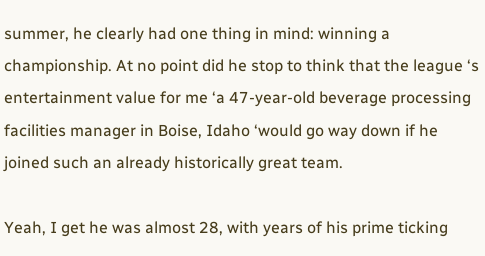summer, he clearly had one thing in mind: winning a championship. At no point did he stop to think that the league ‘s entertainment value for me ‘a 47-year-old beverage processing facilities manager in Boise, Idaho ‘would go way down if he joined such an already historically great team.

Yeah, I get he was almost 28, with years of his prime ticking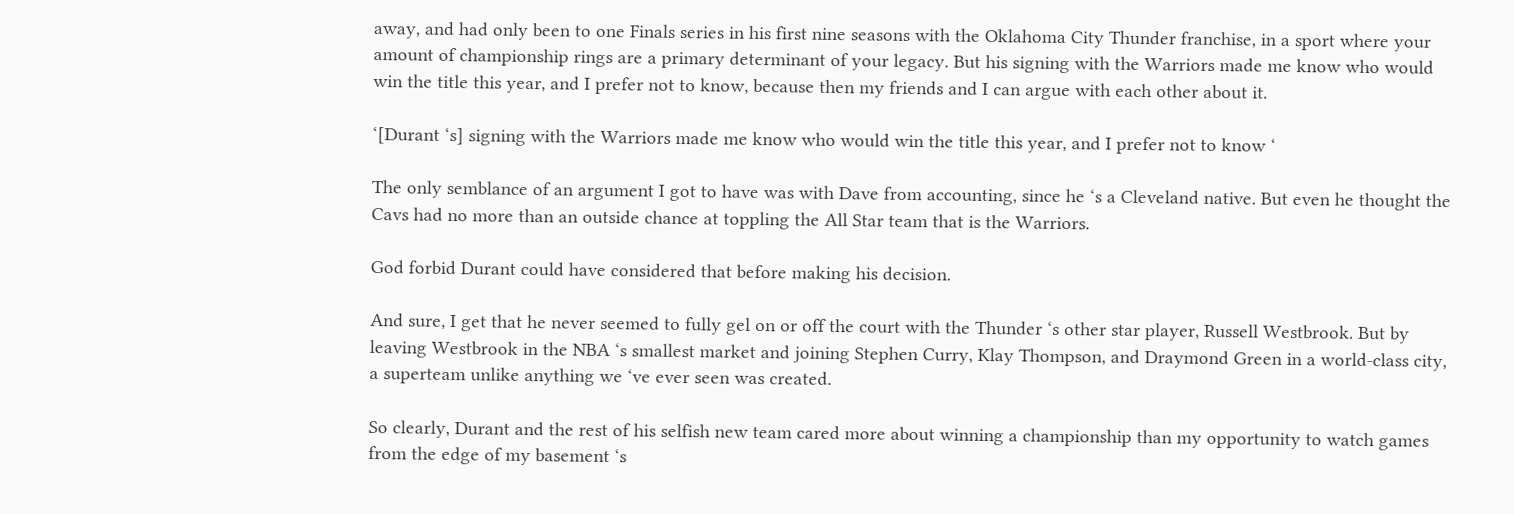away, and had only been to one Finals series in his first nine seasons with the Oklahoma City Thunder franchise, in a sport where your amount of championship rings are a primary determinant of your legacy. But his signing with the Warriors made me know who would win the title this year, and I prefer not to know, because then my friends and I can argue with each other about it.

‘[Durant ‘s] signing with the Warriors made me know who would win the title this year, and I prefer not to know ‘

The only semblance of an argument I got to have was with Dave from accounting, since he ‘s a Cleveland native. But even he thought the Cavs had no more than an outside chance at toppling the All Star team that is the Warriors.

God forbid Durant could have considered that before making his decision.

And sure, I get that he never seemed to fully gel on or off the court with the Thunder ‘s other star player, Russell Westbrook. But by leaving Westbrook in the NBA ‘s smallest market and joining Stephen Curry, Klay Thompson, and Draymond Green in a world-class city, a superteam unlike anything we ‘ve ever seen was created.

So clearly, Durant and the rest of his selfish new team cared more about winning a championship than my opportunity to watch games from the edge of my basement ‘s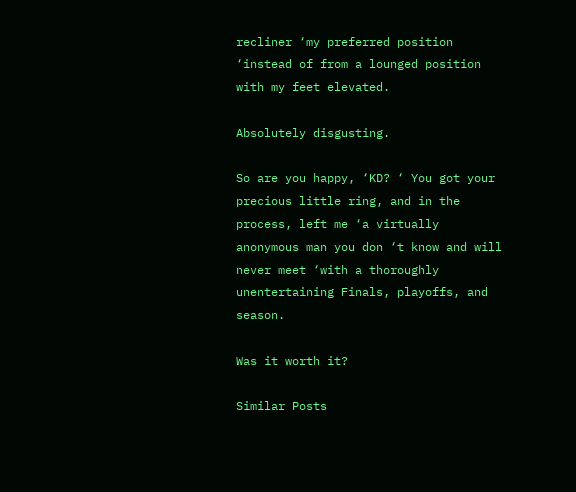recliner ‘my preferred position ‘instead of from a lounged position with my feet elevated.

Absolutely disgusting.

So are you happy, ‘KD? ‘ You got your precious little ring, and in the process, left me ‘a virtually anonymous man you don ‘t know and will never meet ‘with a thoroughly unentertaining Finals, playoffs, and season.

Was it worth it?

Similar Posts